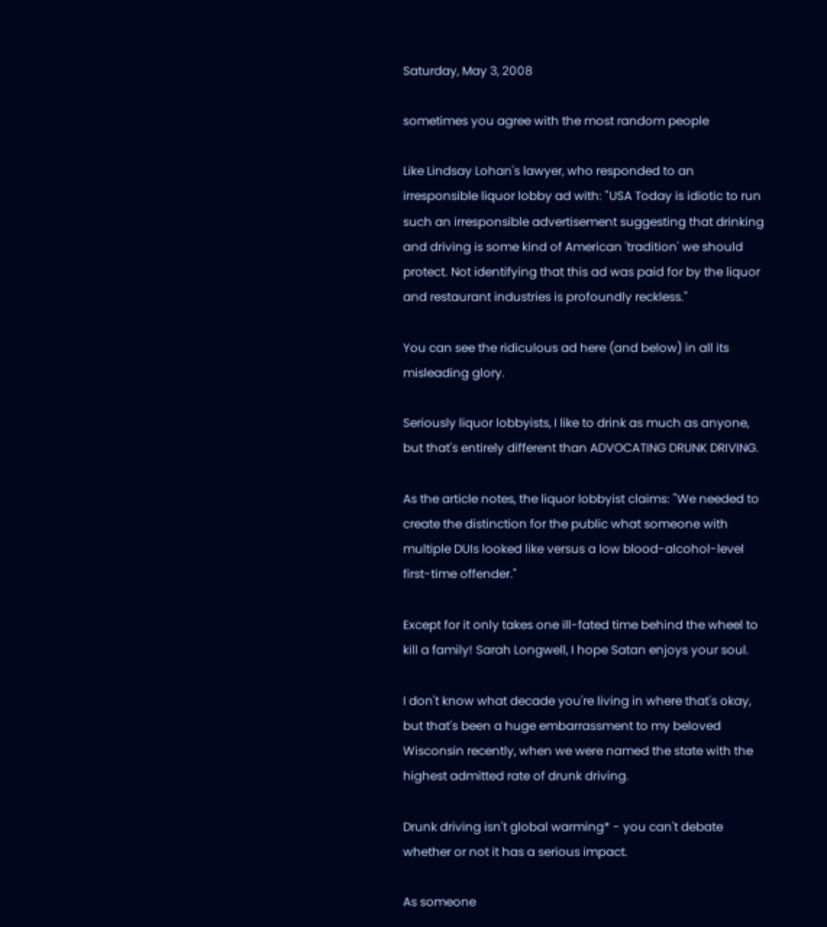Saturday, May 3, 2008

sometimes you agree with the most random people

Like Lindsay Lohan's lawyer, who responded to an irresponsible liquor lobby ad with: "USA Today is idiotic to run such an irresponsible advertisement suggesting that drinking and driving is some kind of American 'tradition' we should protect. Not identifying that this ad was paid for by the liquor and restaurant industries is profoundly reckless."

You can see the ridiculous ad here (and below) in all its misleading glory.

Seriously liquor lobbyists, I like to drink as much as anyone, but that's entirely different than ADVOCATING DRUNK DRIVING.

As the article notes, the liquor lobbyist claims: "We needed to create the distinction for the public what someone with multiple DUIs looked like versus a low blood-alcohol-level first-time offender."

Except for it only takes one ill-fated time behind the wheel to kill a family! Sarah Longwell, I hope Satan enjoys your soul.

I don't know what decade you're living in where that's okay, but that's been a huge embarrassment to my beloved Wisconsin recently, when we were named the state with the highest admitted rate of drunk driving.

Drunk driving isn't global warming* - you can't debate whether or not it has a serious impact.

As someone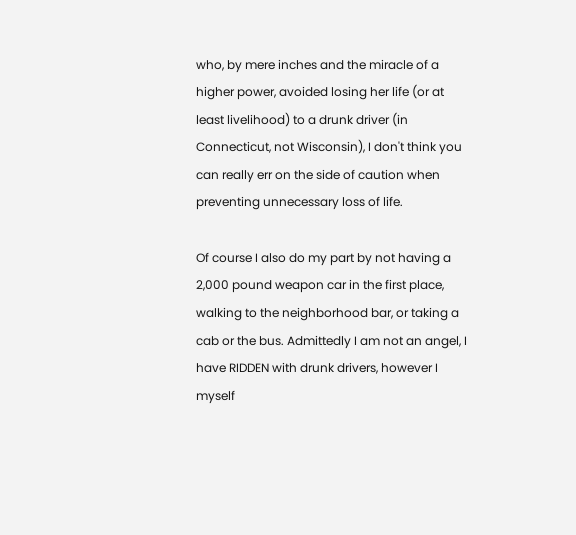who, by mere inches and the miracle of a higher power, avoided losing her life (or at least livelihood) to a drunk driver (in Connecticut, not Wisconsin), I don't think you can really err on the side of caution when preventing unnecessary loss of life.

Of course I also do my part by not having a 2,000 pound weapon car in the first place, walking to the neighborhood bar, or taking a cab or the bus. Admittedly I am not an angel, I have RIDDEN with drunk drivers, however I myself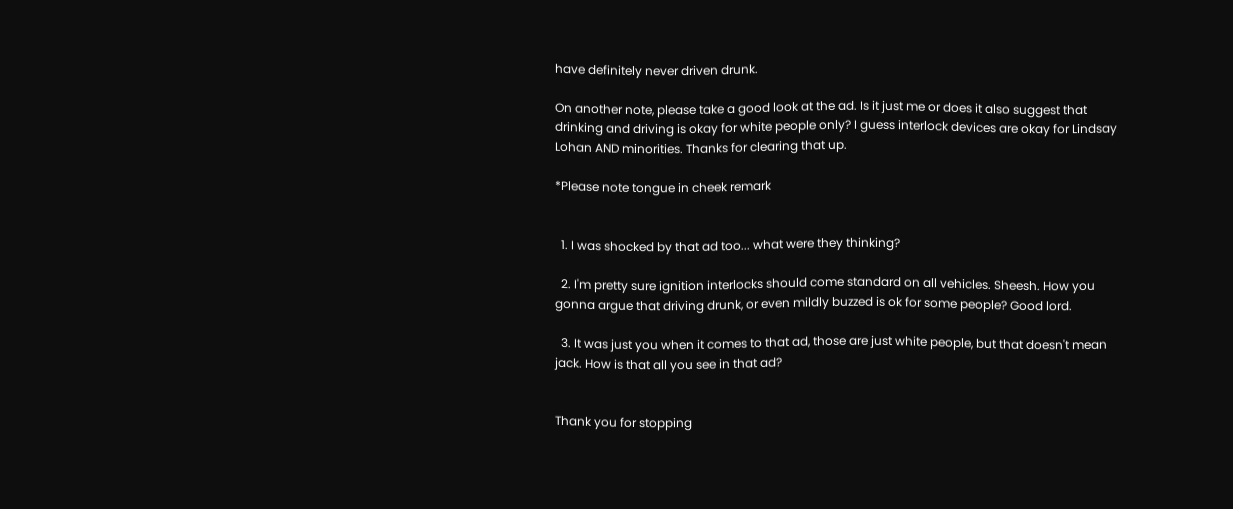have definitely never driven drunk.

On another note, please take a good look at the ad. Is it just me or does it also suggest that drinking and driving is okay for white people only? I guess interlock devices are okay for Lindsay Lohan AND minorities. Thanks for clearing that up.

*Please note tongue in cheek remark


  1. I was shocked by that ad too... what were they thinking?

  2. I'm pretty sure ignition interlocks should come standard on all vehicles. Sheesh. How you gonna argue that driving drunk, or even mildly buzzed is ok for some people? Good lord.

  3. It was just you when it comes to that ad, those are just white people, but that doesn't mean jack. How is that all you see in that ad?


Thank you for stopping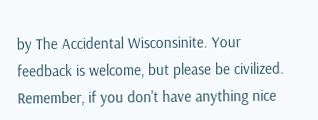by The Accidental Wisconsinite. Your feedback is welcome, but please be civilized. Remember, if you don't have anything nice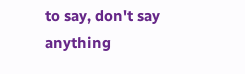to say, don't say anything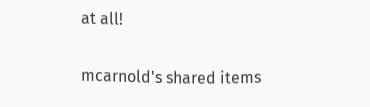at all!

mcarnold's shared items